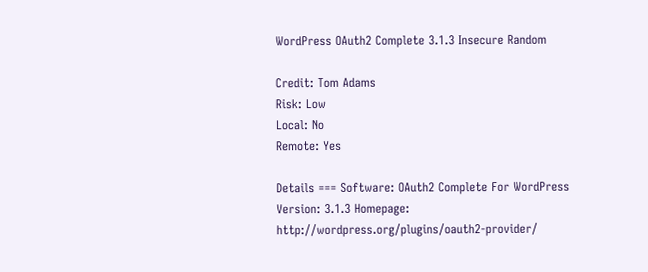WordPress OAuth2 Complete 3.1.3 Insecure Random

Credit: Tom Adams
Risk: Low
Local: No
Remote: Yes

Details === Software: OAuth2 Complete For WordPress Version: 3.1.3 Homepage: http://wordpress.org/plugins/oauth2-provider/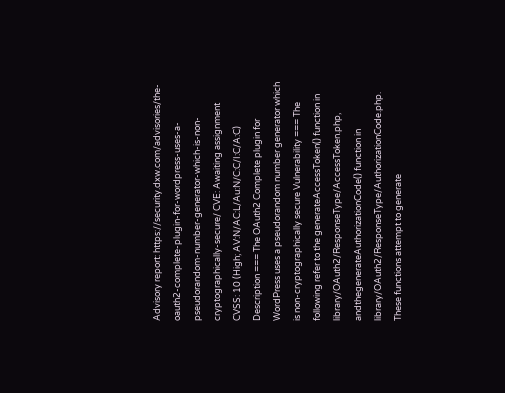Advisory report: https://security.dxw.com/advisories/the-oauth2-complete-plugin-for-wordpress-uses-a-pseudorandom-number-generator-which-is-non-cryptographically-secure/ CVE: Awaiting assignment CVSS: 10 (High; AV:N/AC:L/Au:N/C:C/I:C/A:C) Description === The OAuth2 Complete plugin for WordPress uses a pseudorandom number generator which is non-cryptographically secure Vulnerability === The following refer to the generateAccessToken() function in library/OAuth2/ResponseType/AccessToken.php, andthegenerateAuthorizationCode() function in library/OAuth2/ResponseType/AuthorizationCode.php. These functions attempt to generate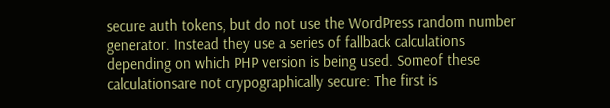secure auth tokens, but do not use the WordPress random number generator. Instead they use a series of fallback calculations depending on which PHP version is being used. Someof these calculationsare not crypographically secure: The first is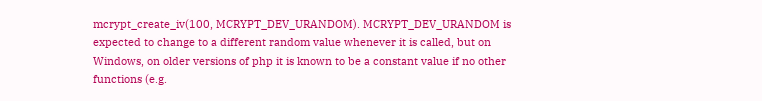mcrypt_create_iv(100, MCRYPT_DEV_URANDOM). MCRYPT_DEV_URANDOM is expected to change to a different random value whenever it is called, but on Windows, on older versions of php it is known to be a constant value if no other functions (e.g.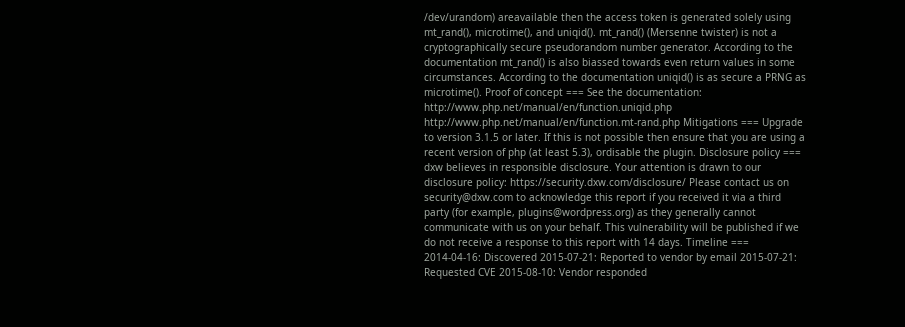/dev/urandom) areavailable then the access token is generated solely using mt_rand(), microtime(), and uniqid(). mt_rand() (Mersenne twister) is not a cryptographically secure pseudorandom number generator. According to the documentation mt_rand() is also biassed towards even return values in some circumstances. According to the documentation uniqid() is as secure a PRNG as microtime(). Proof of concept === See the documentation: http://www.php.net/manual/en/function.uniqid.php http://www.php.net/manual/en/function.mt-rand.php Mitigations === Upgrade to version 3.1.5 or later. If this is not possible then ensure that you are using a recent version of php (at least 5.3), ordisable the plugin. Disclosure policy === dxw believes in responsible disclosure. Your attention is drawn to our disclosure policy: https://security.dxw.com/disclosure/ Please contact us on security@dxw.com to acknowledge this report if you received it via a third party (for example, plugins@wordpress.org) as they generally cannot communicate with us on your behalf. This vulnerability will be published if we do not receive a response to this report with 14 days. Timeline === 2014-04-16: Discovered 2015-07-21: Reported to vendor by email 2015-07-21: Requested CVE 2015-08-10: Vendor responded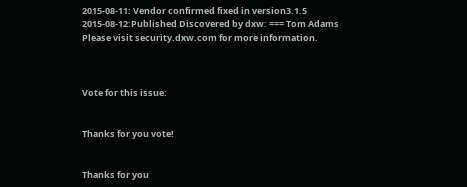2015-08-11: Vendor confirmed fixed in version3.1.5 2015-08-12:Published Discovered by dxw: === Tom Adams Please visit security.dxw.com for more information.



Vote for this issue:


Thanks for you vote!


Thanks for you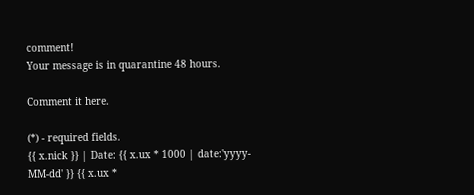comment!
Your message is in quarantine 48 hours.

Comment it here.

(*) - required fields.
{{ x.nick }} | Date: {{ x.ux * 1000 | date:'yyyy-MM-dd' }} {{ x.ux *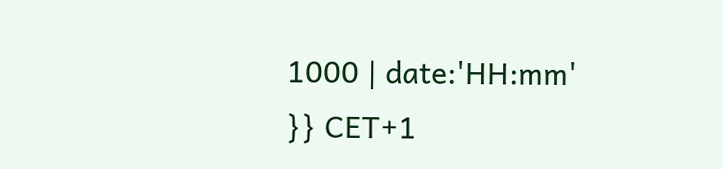1000 | date:'HH:mm' }} CET+1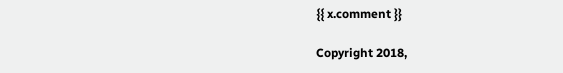{{ x.comment }}

Copyright 2018,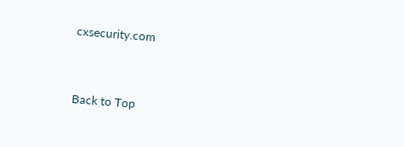cxsecurity.com


Back to Top